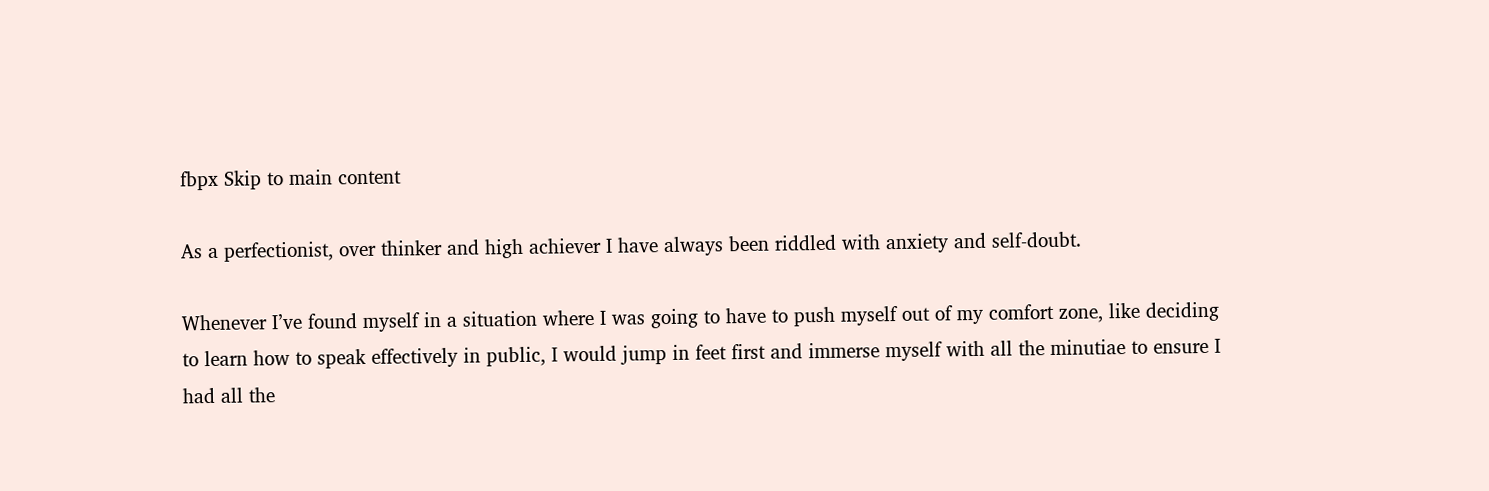fbpx Skip to main content

As a perfectionist, over thinker and high achiever I have always been riddled with anxiety and self-doubt.

Whenever I’ve found myself in a situation where I was going to have to push myself out of my comfort zone, like deciding to learn how to speak effectively in public, I would jump in feet first and immerse myself with all the minutiae to ensure I had all the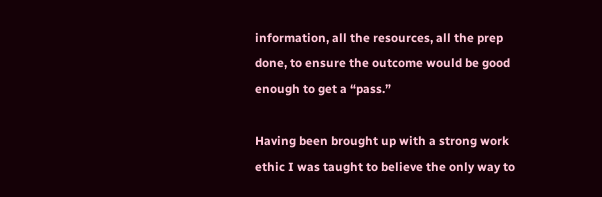information, all the resources, all the prep done, to ensure the outcome would be good enough to get a “pass.”

Having been brought up with a strong work ethic I was taught to believe the only way to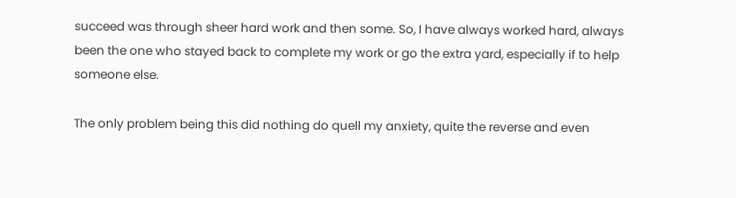succeed was through sheer hard work and then some. So, I have always worked hard, always been the one who stayed back to complete my work or go the extra yard, especially if to help someone else.

The only problem being this did nothing do quell my anxiety, quite the reverse and even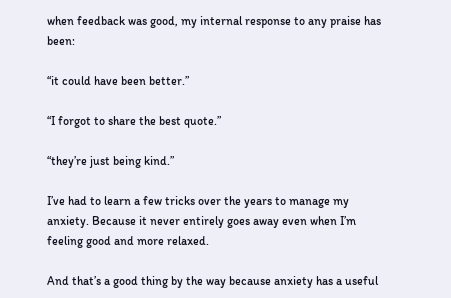when feedback was good, my internal response to any praise has been:

“it could have been better.”

“I forgot to share the best quote.”

“they’re just being kind.”

I’ve had to learn a few tricks over the years to manage my anxiety. Because it never entirely goes away even when I’m feeling good and more relaxed.

And that’s a good thing by the way because anxiety has a useful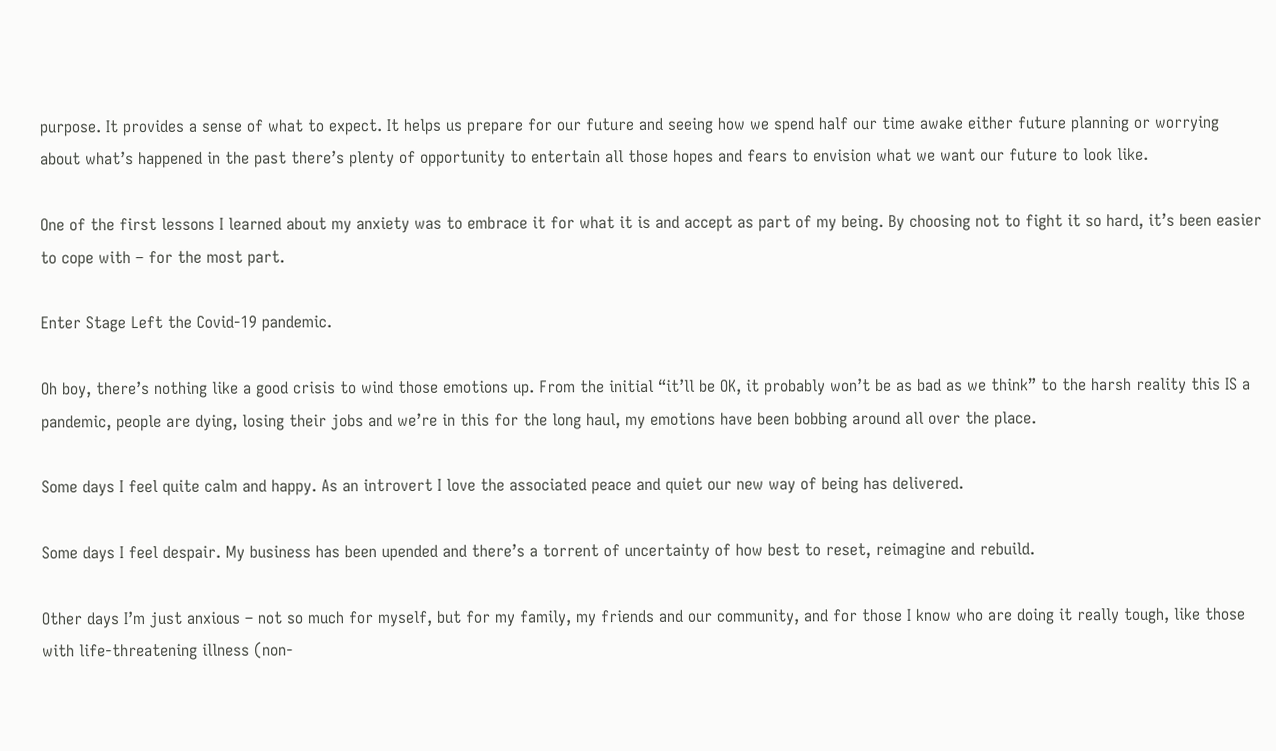purpose. It provides a sense of what to expect. It helps us prepare for our future and seeing how we spend half our time awake either future planning or worrying about what’s happened in the past there’s plenty of opportunity to entertain all those hopes and fears to envision what we want our future to look like.

One of the first lessons I learned about my anxiety was to embrace it for what it is and accept as part of my being. By choosing not to fight it so hard, it’s been easier to cope with – for the most part.

Enter Stage Left the Covid-19 pandemic.

Oh boy, there’s nothing like a good crisis to wind those emotions up. From the initial “it’ll be OK, it probably won’t be as bad as we think” to the harsh reality this IS a pandemic, people are dying, losing their jobs and we’re in this for the long haul, my emotions have been bobbing around all over the place.

Some days I feel quite calm and happy. As an introvert I love the associated peace and quiet our new way of being has delivered.

Some days I feel despair. My business has been upended and there’s a torrent of uncertainty of how best to reset, reimagine and rebuild.

Other days I’m just anxious – not so much for myself, but for my family, my friends and our community, and for those I know who are doing it really tough, like those with life-threatening illness (non-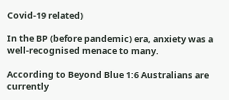Covid-19 related)

In the BP (before pandemic) era, anxiety was a well-recognised menace to many.

According to Beyond Blue 1:6 Australians are currently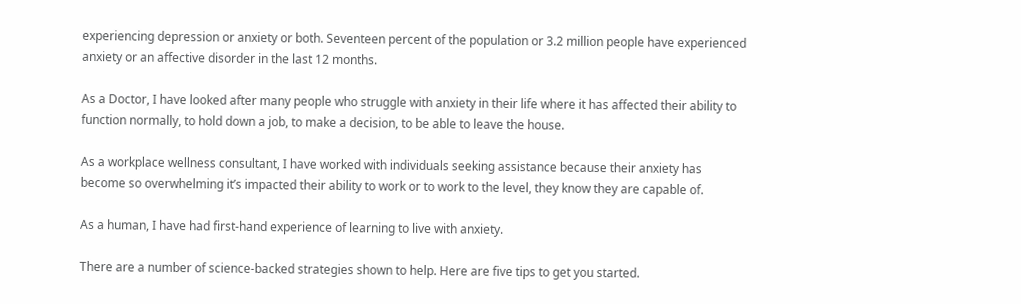experiencing depression or anxiety or both. Seventeen percent of the population or 3.2 million people have experienced anxiety or an affective disorder in the last 12 months.

As a Doctor, I have looked after many people who struggle with anxiety in their life where it has affected their ability to function normally, to hold down a job, to make a decision, to be able to leave the house.

As a workplace wellness consultant, I have worked with individuals seeking assistance because their anxiety has become so overwhelming it’s impacted their ability to work or to work to the level, they know they are capable of.

As a human, I have had first-hand experience of learning to live with anxiety.

There are a number of science-backed strategies shown to help. Here are five tips to get you started.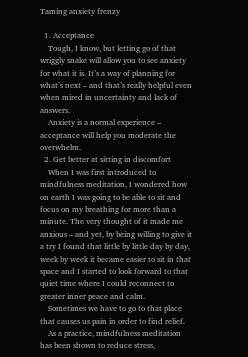Taming anxiety frenzy

  1. Acceptance
    Tough, I know, but letting go of that wriggly snake will allow you to see anxiety for what it is. It’s a way of planning for what’s next – and that’s really helpful even when mired in uncertainty and lack of answers.
    Anxiety is a normal experience – acceptance will help you moderate the overwhelm.
  2. Get better at sitting in discomfort
    When I was first introduced to mindfulness meditation, I wondered how on earth I was going to be able to sit and focus on my breathing for more than a minute. The very thought of it made me anxious – and yet, by being willing to give it a try I found that little by little day by day, week by week it became easier to sit in that space and I started to look forward to that quiet time where I could reconnect to greater inner peace and calm.
    Sometimes we have to go to that place that causes us pain in order to find relief.
    As a practice, mindfulness meditation has been shown to reduce stress,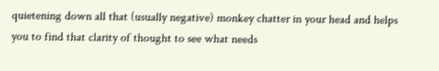quietening down all that (usually negative) monkey chatter in your head and helps you to find that clarity of thought to see what needs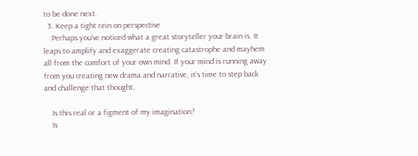to be done next.
  3. Keep a tight rein on perspective
    Perhaps you’ve noticed what a great storyteller your brain is. It leaps to amplify and exaggerate creating catastrophe and mayhem all from the comfort of your own mind. If your mind is running away from you creating new drama and narrative, it’s time to step back and challenge that thought.

    Is this real or a figment of my imagination?
    Is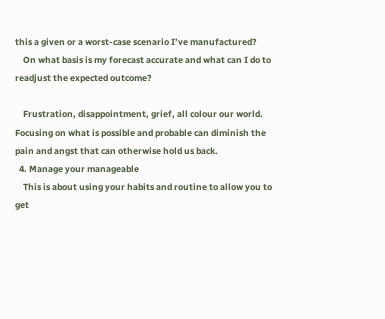this a given or a worst-case scenario I’ve manufactured?
    On what basis is my forecast accurate and what can I do to readjust the expected outcome?

    Frustration, disappointment, grief, all colour our world. Focusing on what is possible and probable can diminish the pain and angst that can otherwise hold us back.
  4. Manage your manageable
    This is about using your habits and routine to allow you to get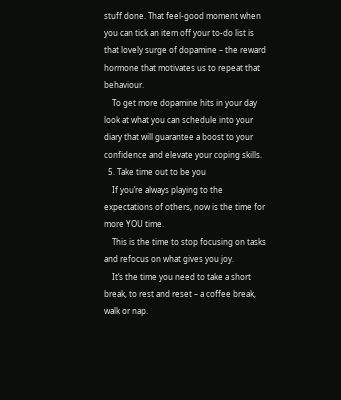stuff done. That feel-good moment when you can tick an item off your to-do list is that lovely surge of dopamine – the reward hormone that motivates us to repeat that behaviour.
    To get more dopamine hits in your day look at what you can schedule into your diary that will guarantee a boost to your confidence and elevate your coping skills.
  5. Take time out to be you
    If you’re always playing to the expectations of others, now is the time for more YOU time.
    This is the time to stop focusing on tasks and refocus on what gives you joy.
    It’s the time you need to take a short break, to rest and reset – a coffee break, walk or nap.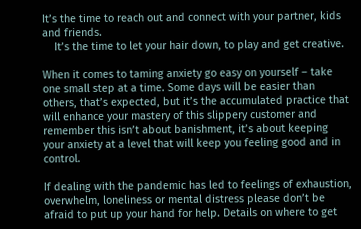It’s the time to reach out and connect with your partner, kids and friends.
    It’s the time to let your hair down, to play and get creative.

When it comes to taming anxiety go easy on yourself – take one small step at a time. Some days will be easier than others, that’s expected, but it’s the accumulated practice that will enhance your mastery of this slippery customer and remember this isn’t about banishment, it’s about keeping your anxiety at a level that will keep you feeling good and in control.

If dealing with the pandemic has led to feelings of exhaustion, overwhelm, loneliness or mental distress please don’t be afraid to put up your hand for help. Details on where to get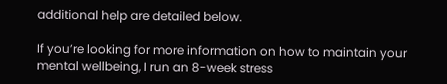additional help are detailed below.

If you’re looking for more information on how to maintain your mental wellbeing, I run an 8-week stress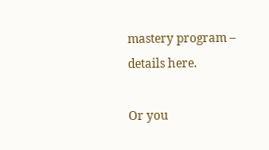mastery program – details here.

Or you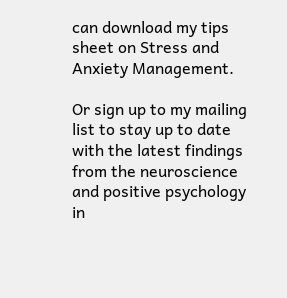can download my tips sheet on Stress and Anxiety Management.

Or sign up to my mailing list to stay up to date with the latest findings from the neuroscience and positive psychology in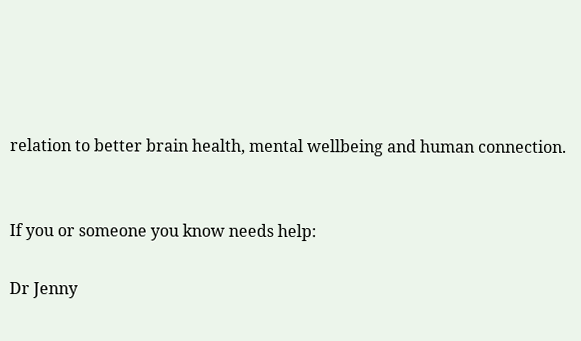relation to better brain health, mental wellbeing and human connection.


If you or someone you know needs help:

Dr Jenny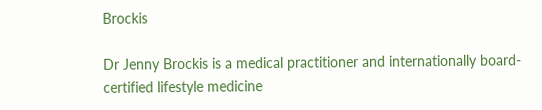Brockis

Dr Jenny Brockis is a medical practitioner and internationally board-certified lifestyle medicine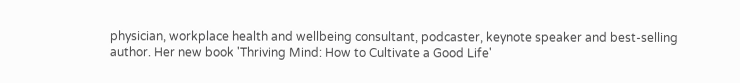physician, workplace health and wellbeing consultant, podcaster, keynote speaker and best-selling author. Her new book 'Thriving Mind: How to Cultivate a Good Life'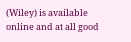(Wiley) is available online and at all good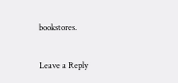bookstores.

Leave a Reply